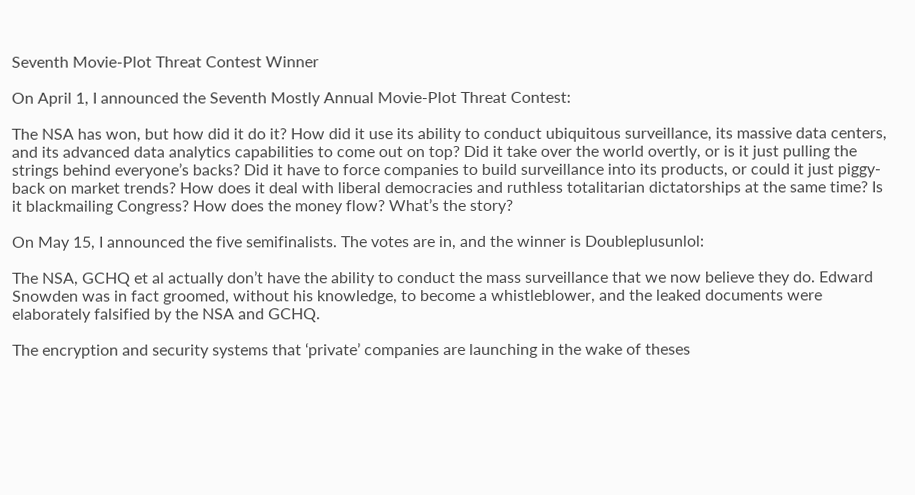Seventh Movie-Plot Threat Contest Winner

On April 1, I announced the Seventh Mostly Annual Movie-Plot Threat Contest:

The NSA has won, but how did it do it? How did it use its ability to conduct ubiquitous surveillance, its massive data centers, and its advanced data analytics capabilities to come out on top? Did it take over the world overtly, or is it just pulling the strings behind everyone’s backs? Did it have to force companies to build surveillance into its products, or could it just piggy-back on market trends? How does it deal with liberal democracies and ruthless totalitarian dictatorships at the same time? Is it blackmailing Congress? How does the money flow? What’s the story?

On May 15, I announced the five semifinalists. The votes are in, and the winner is Doubleplusunlol:

The NSA, GCHQ et al actually don’t have the ability to conduct the mass surveillance that we now believe they do. Edward Snowden was in fact groomed, without his knowledge, to become a whistleblower, and the leaked documents were elaborately falsified by the NSA and GCHQ.

The encryption and security systems that ‘private’ companies are launching in the wake of theses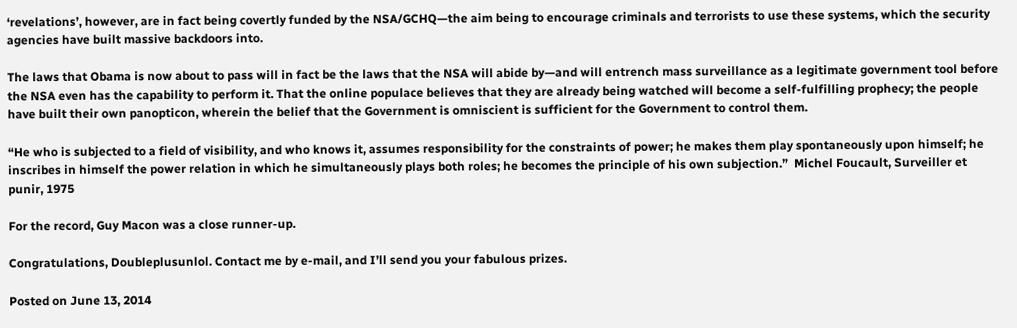‘revelations’, however, are in fact being covertly funded by the NSA/GCHQ—the aim being to encourage criminals and terrorists to use these systems, which the security agencies have built massive backdoors into.

The laws that Obama is now about to pass will in fact be the laws that the NSA will abide by—and will entrench mass surveillance as a legitimate government tool before the NSA even has the capability to perform it. That the online populace believes that they are already being watched will become a self-fulfilling prophecy; the people have built their own panopticon, wherein the belief that the Government is omniscient is sufficient for the Government to control them.

“He who is subjected to a field of visibility, and who knows it, assumes responsibility for the constraints of power; he makes them play spontaneously upon himself; he inscribes in himself the power relation in which he simultaneously plays both roles; he becomes the principle of his own subjection.”  Michel Foucault, Surveiller et punir, 1975

For the record, Guy Macon was a close runner-up.

Congratulations, Doubleplusunlol. Contact me by e-mail, and I’ll send you your fabulous prizes.

Posted on June 13, 2014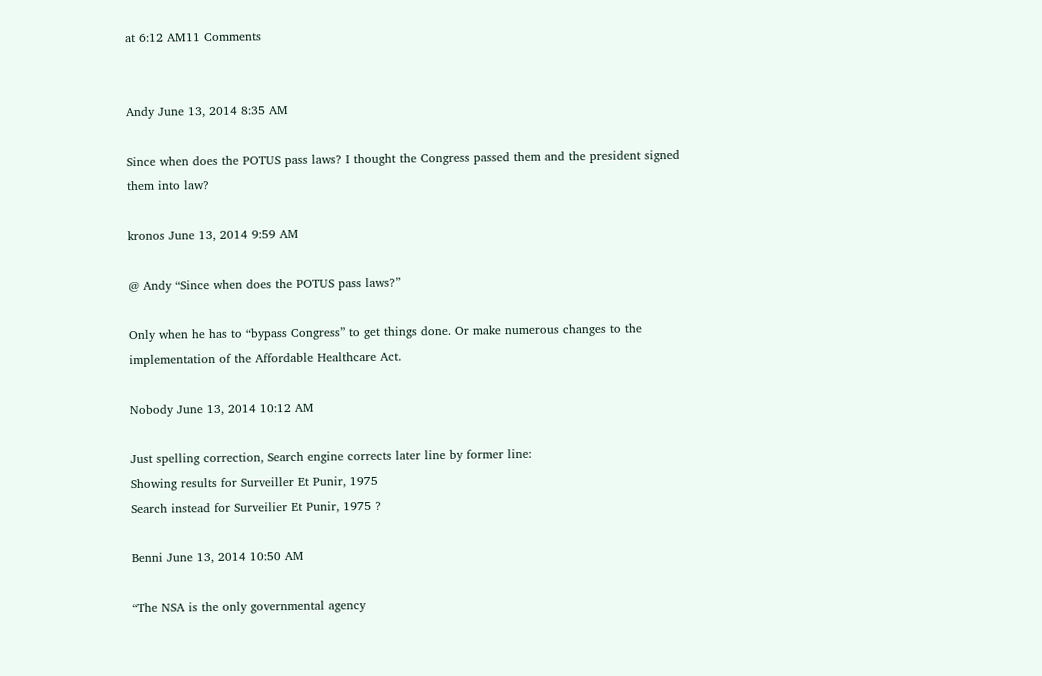at 6:12 AM11 Comments


Andy June 13, 2014 8:35 AM

Since when does the POTUS pass laws? I thought the Congress passed them and the president signed them into law?

kronos June 13, 2014 9:59 AM

@ Andy “Since when does the POTUS pass laws?”

Only when he has to “bypass Congress” to get things done. Or make numerous changes to the implementation of the Affordable Healthcare Act.

Nobody June 13, 2014 10:12 AM

Just spelling correction, Search engine corrects later line by former line:
Showing results for Surveiller Et Punir, 1975
Search instead for Surveilier Et Punir, 1975 ?

Benni June 13, 2014 10:50 AM

“The NSA is the only governmental agency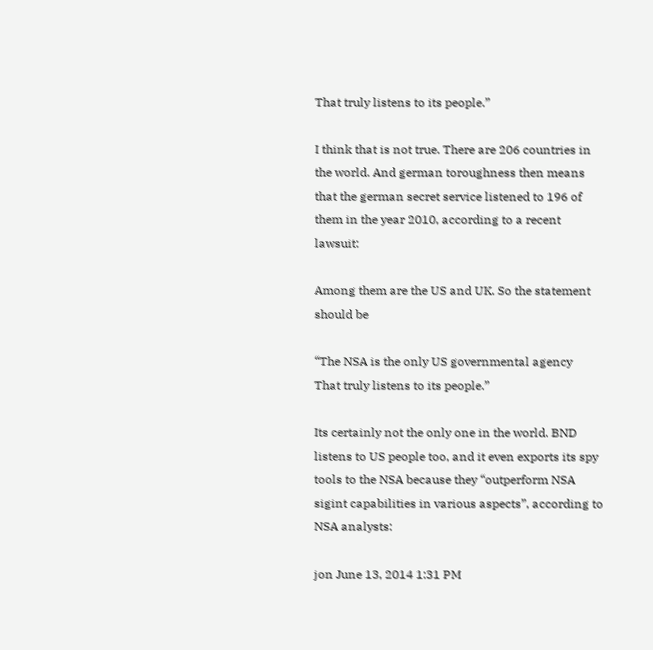That truly listens to its people.”

I think that is not true. There are 206 countries in the world. And german toroughness then means that the german secret service listened to 196 of them in the year 2010, according to a recent lawsuit:

Among them are the US and UK. So the statement should be

“The NSA is the only US governmental agency
That truly listens to its people.”

Its certainly not the only one in the world. BND listens to US people too, and it even exports its spy tools to the NSA because they “outperform NSA sigint capabilities in various aspects”, according to NSA analysts:

jon June 13, 2014 1:31 PM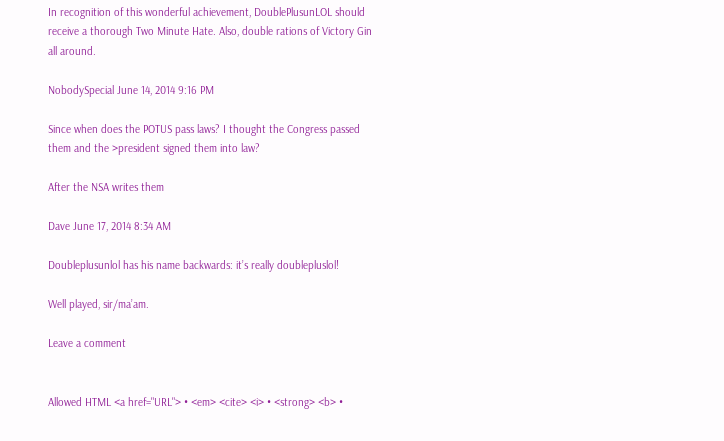In recognition of this wonderful achievement, DoublePlusunLOL should receive a thorough Two Minute Hate. Also, double rations of Victory Gin all around.

NobodySpecial June 14, 2014 9:16 PM

Since when does the POTUS pass laws? I thought the Congress passed them and the >president signed them into law?

After the NSA writes them

Dave June 17, 2014 8:34 AM

Doubleplusunlol has his name backwards: it’s really doublepluslol!

Well played, sir/ma’am.

Leave a comment


Allowed HTML <a href="URL"> • <em> <cite> <i> • <strong> <b> •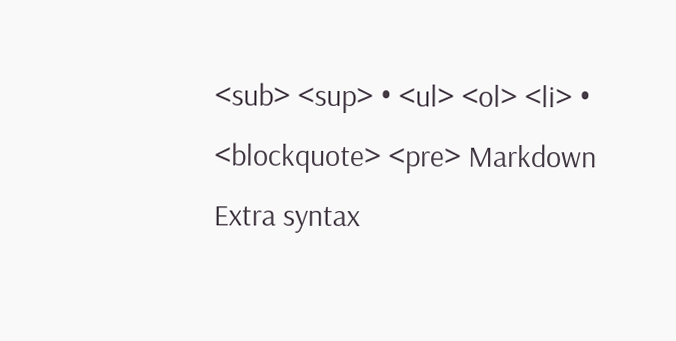<sub> <sup> • <ul> <ol> <li> • <blockquote> <pre> Markdown Extra syntax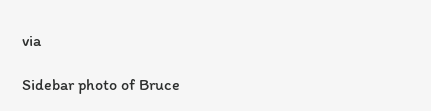via

Sidebar photo of Bruce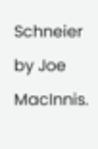Schneier by Joe MacInnis.